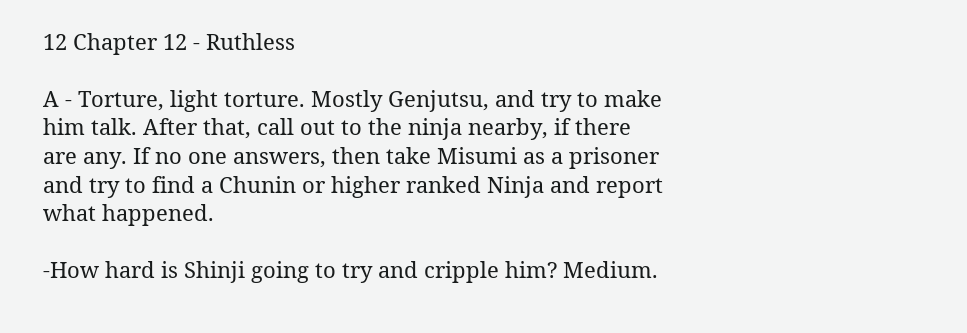12 Chapter 12 - Ruthless

A - Torture, light torture. Mostly Genjutsu, and try to make him talk. After that, call out to the ninja nearby, if there are any. If no one answers, then take Misumi as a prisoner and try to find a Chunin or higher ranked Ninja and report what happened.

-How hard is Shinji going to try and cripple him? Medium.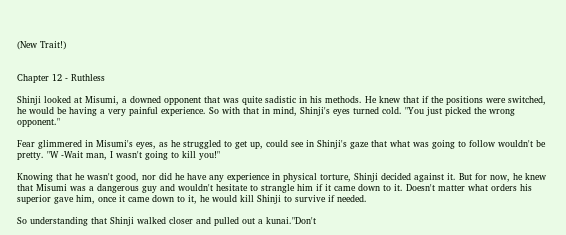(New Trait!)


Chapter 12 - Ruthless

Shinji looked at Misumi, a downed opponent that was quite sadistic in his methods. He knew that if the positions were switched, he would be having a very painful experience. So with that in mind, Shinji's eyes turned cold. "You just picked the wrong opponent."

Fear glimmered in Misumi's eyes, as he struggled to get up, could see in Shinji's gaze that what was going to follow wouldn't be pretty. "W -Wait man, I wasn't going to kill you!"

Knowing that he wasn't good, nor did he have any experience in physical torture, Shinji decided against it. But for now, he knew that Misumi was a dangerous guy and wouldn't hesitate to strangle him if it came down to it. Doesn't matter what orders his superior gave him, once it came down to it, he would kill Shinji to survive if needed.

So understanding that Shinji walked closer and pulled out a kunai."Don't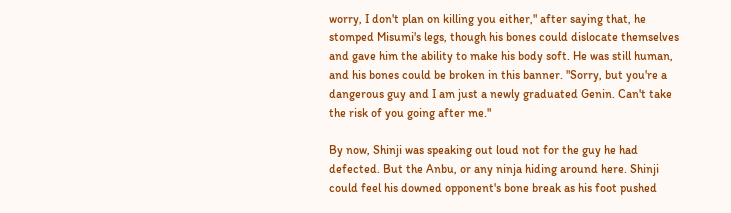worry, I don't plan on killing you either," after saying that, he stomped Misumi's legs, though his bones could dislocate themselves and gave him the ability to make his body soft. He was still human, and his bones could be broken in this banner. "Sorry, but you're a dangerous guy and I am just a newly graduated Genin. Can't take the risk of you going after me."

By now, Shinji was speaking out loud not for the guy he had defected. But the Anbu, or any ninja hiding around here. Shinji could feel his downed opponent's bone break as his foot pushed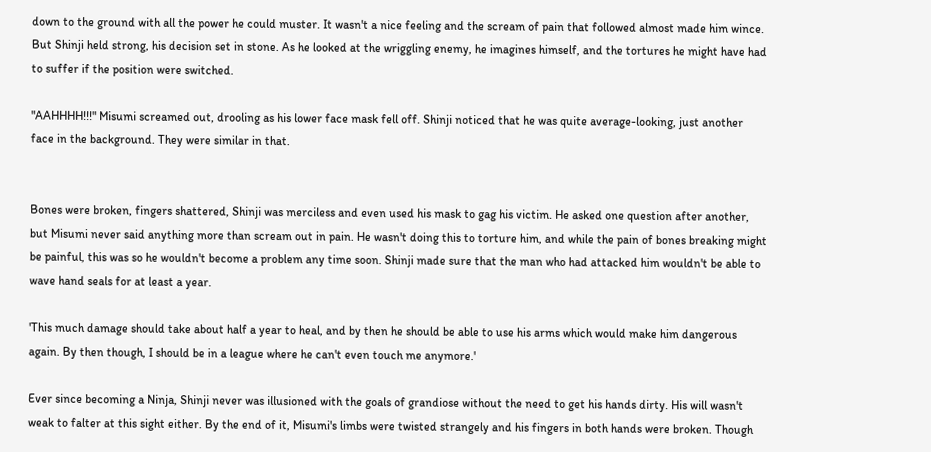down to the ground with all the power he could muster. It wasn't a nice feeling and the scream of pain that followed almost made him wince. But Shinji held strong, his decision set in stone. As he looked at the wriggling enemy, he imagines himself, and the tortures he might have had to suffer if the position were switched.

"AAHHHH!!!" Misumi screamed out, drooling as his lower face mask fell off. Shinji noticed that he was quite average-looking, just another face in the background. They were similar in that.


Bones were broken, fingers shattered, Shinji was merciless and even used his mask to gag his victim. He asked one question after another, but Misumi never said anything more than scream out in pain. He wasn't doing this to torture him, and while the pain of bones breaking might be painful, this was so he wouldn't become a problem any time soon. Shinji made sure that the man who had attacked him wouldn't be able to wave hand seals for at least a year.

'This much damage should take about half a year to heal, and by then he should be able to use his arms which would make him dangerous again. By then though, I should be in a league where he can't even touch me anymore.'

Ever since becoming a Ninja, Shinji never was illusioned with the goals of grandiose without the need to get his hands dirty. His will wasn't weak to falter at this sight either. By the end of it, Misumi's limbs were twisted strangely and his fingers in both hands were broken. Though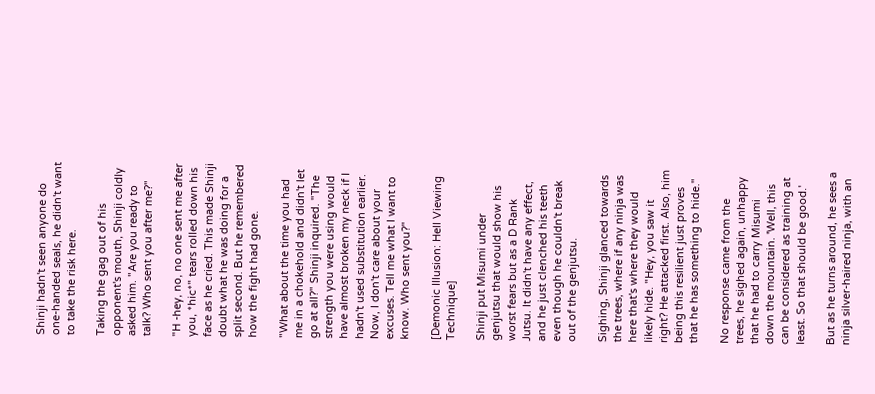Shinji hadn't seen anyone do one-handed seals, he didn't want to take the risk here.

Taking the gag out of his opponent's mouth, Shinji coldly asked him. "Are you ready to talk? Who sent you after me?"

"H -hey, no, no one sent me after you, *hic*" tears rolled down his face as he cried. This made Shinji doubt what he was doing for a split second. But he remembered how the fight had gone.

"What about the time you had me in a chokehold and didn't let go at all?" Shinji inquired. "The strength you were using would have almost broken my neck if I hadn't used substitution earlier. Now, I don't care about your excuses. Tell me what I want to know. Who sent you?"

[Demonic Illusion: Hell Viewing Technique]

Shinji put Misumi under genjutsu that would show his worst fears but as a D Rank Jutsu. It didn't have any effect, and he just clenched his teeth even though he couldn't break out of the genjutsu.

Sighing, Shinji glanced towards the trees, where if any ninja was here that's where they would likely hide. "Hey, you saw it right? He attacked first. Also, him being this resilient just proves that he has something to hide."

No response came from the trees, he sighed again, unhappy that he had to carry Misumi down the mountain. 'Well, this can be considered as training at least. So that should be good.'

But as he turns around, he sees a ninja silver-haired ninja, with an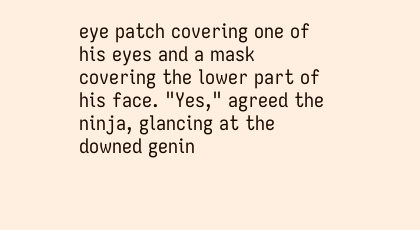eye patch covering one of his eyes and a mask covering the lower part of his face. "Yes," agreed the ninja, glancing at the downed genin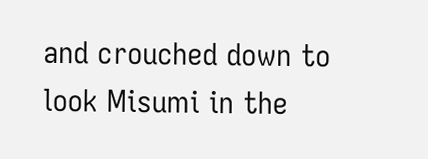and crouched down to look Misumi in the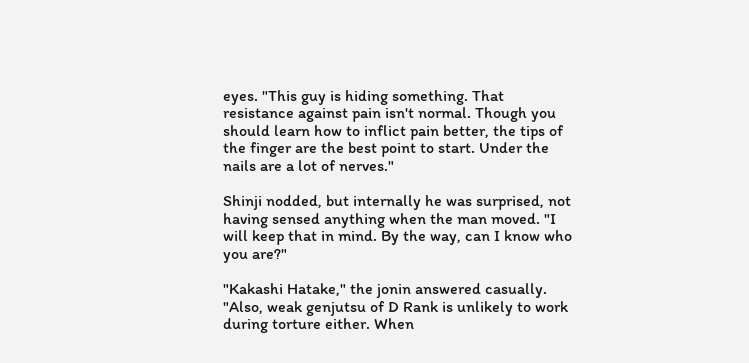eyes. "This guy is hiding something. That resistance against pain isn't normal. Though you should learn how to inflict pain better, the tips of the finger are the best point to start. Under the nails are a lot of nerves."

Shinji nodded, but internally he was surprised, not having sensed anything when the man moved. "I will keep that in mind. By the way, can I know who you are?"

"Kakashi Hatake," the jonin answered casually. "Also, weak genjutsu of D Rank is unlikely to work during torture either. When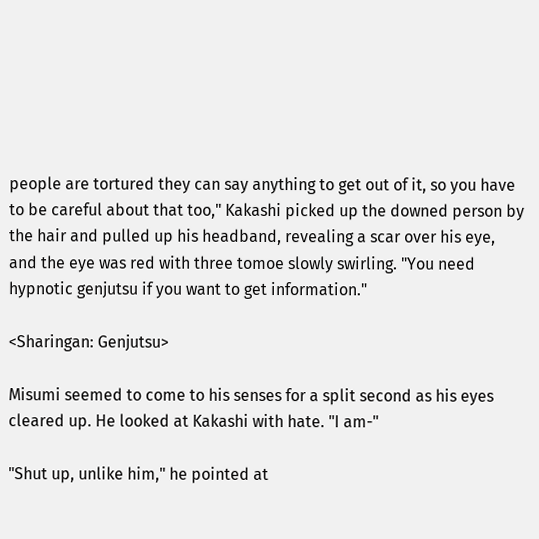people are tortured they can say anything to get out of it, so you have to be careful about that too," Kakashi picked up the downed person by the hair and pulled up his headband, revealing a scar over his eye, and the eye was red with three tomoe slowly swirling. "You need hypnotic genjutsu if you want to get information."

<Sharingan: Genjutsu>

Misumi seemed to come to his senses for a split second as his eyes cleared up. He looked at Kakashi with hate. "I am-"

"Shut up, unlike him," he pointed at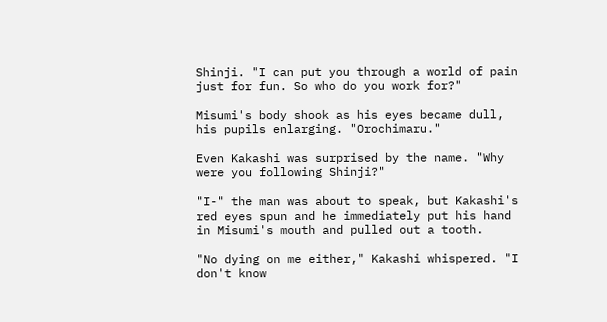Shinji. "I can put you through a world of pain just for fun. So who do you work for?"

Misumi's body shook as his eyes became dull, his pupils enlarging. "Orochimaru."

Even Kakashi was surprised by the name. "Why were you following Shinji?"

"I-" the man was about to speak, but Kakashi's red eyes spun and he immediately put his hand in Misumi's mouth and pulled out a tooth.

"No dying on me either," Kakashi whispered. "I don't know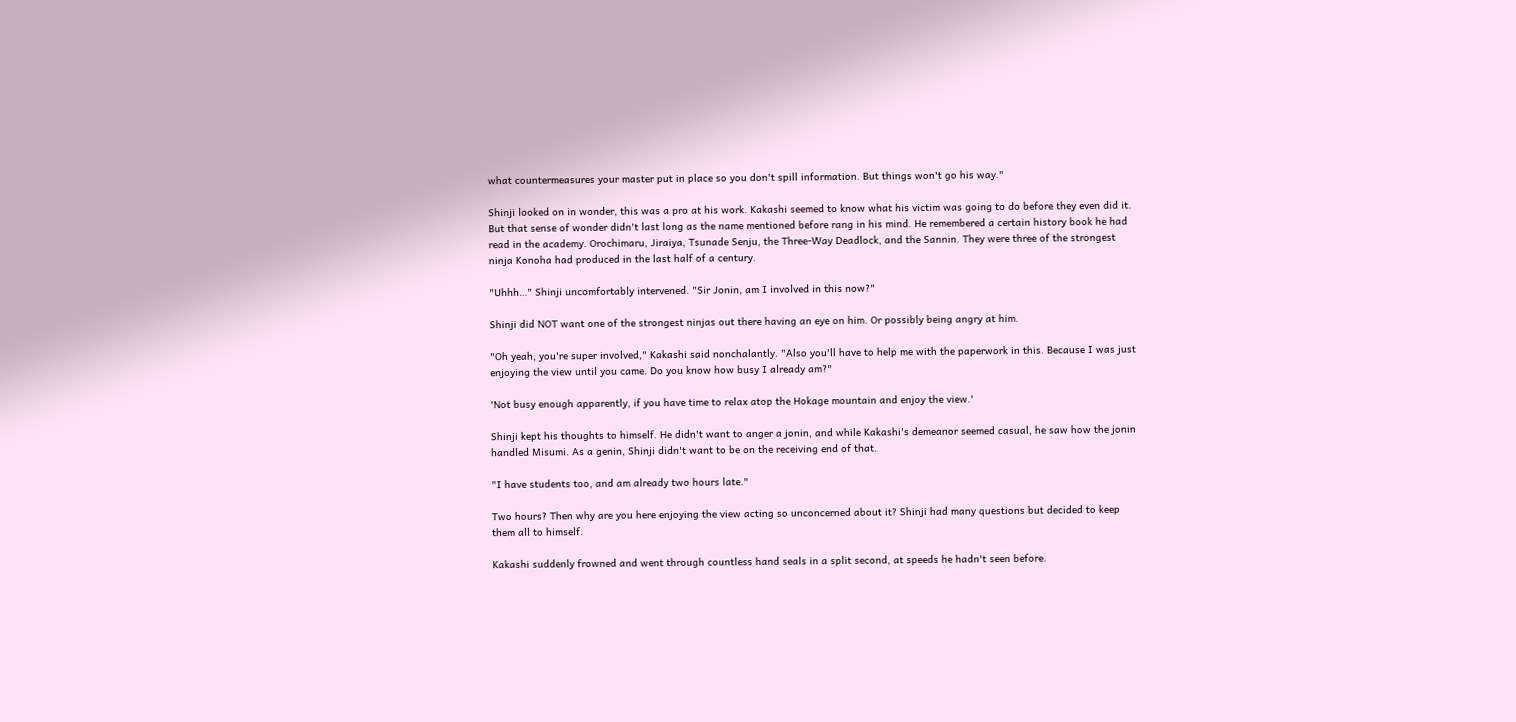what countermeasures your master put in place so you don't spill information. But things won't go his way."

Shinji looked on in wonder, this was a pro at his work. Kakashi seemed to know what his victim was going to do before they even did it. But that sense of wonder didn't last long as the name mentioned before rang in his mind. He remembered a certain history book he had read in the academy. Orochimaru, Jiraiya, Tsunade Senju, the Three-Way Deadlock, and the Sannin. They were three of the strongest ninja Konoha had produced in the last half of a century.

"Uhhh…" Shinji uncomfortably intervened. "Sir Jonin, am I involved in this now?"

Shinji did NOT want one of the strongest ninjas out there having an eye on him. Or possibly being angry at him.

"Oh yeah, you're super involved," Kakashi said nonchalantly. "Also you'll have to help me with the paperwork in this. Because I was just enjoying the view until you came. Do you know how busy I already am?"

'Not busy enough apparently, if you have time to relax atop the Hokage mountain and enjoy the view.'

Shinji kept his thoughts to himself. He didn't want to anger a jonin, and while Kakashi's demeanor seemed casual, he saw how the jonin handled Misumi. As a genin, Shinji didn't want to be on the receiving end of that.

"I have students too, and am already two hours late."

Two hours? Then why are you here enjoying the view acting so unconcerned about it? Shinji had many questions but decided to keep them all to himself.

Kakashi suddenly frowned and went through countless hand seals in a split second, at speeds he hadn't seen before.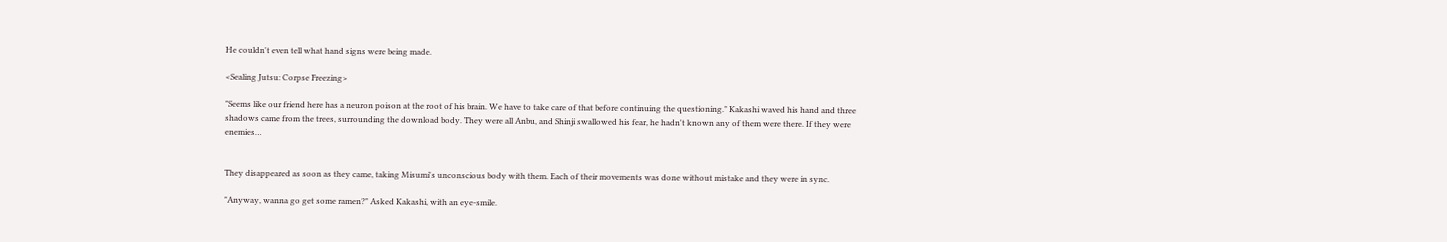He couldn't even tell what hand signs were being made.

<Sealing Jutsu: Corpse Freezing>

"Seems like our friend here has a neuron poison at the root of his brain. We have to take care of that before continuing the questioning." Kakashi waved his hand and three shadows came from the trees, surrounding the download body. They were all Anbu, and Shinji swallowed his fear, he hadn't known any of them were there. If they were enemies…


They disappeared as soon as they came, taking Misumi's unconscious body with them. Each of their movements was done without mistake and they were in sync.

"Anyway, wanna go get some ramen?" Asked Kakashi, with an eye-smile.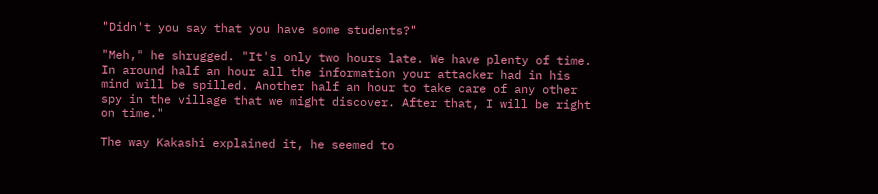"Didn't you say that you have some students?"

"Meh," he shrugged. "It's only two hours late. We have plenty of time. In around half an hour all the information your attacker had in his mind will be spilled. Another half an hour to take care of any other spy in the village that we might discover. After that, I will be right on time."

The way Kakashi explained it, he seemed to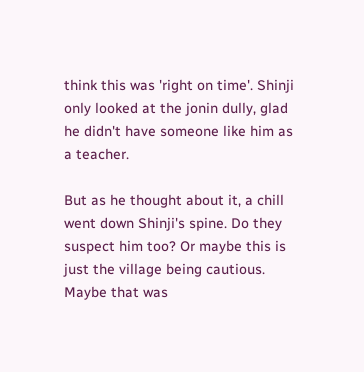think this was 'right on time'. Shinji only looked at the jonin dully, glad he didn't have someone like him as a teacher.

But as he thought about it, a chill went down Shinji's spine. Do they suspect him too? Or maybe this is just the village being cautious. Maybe that was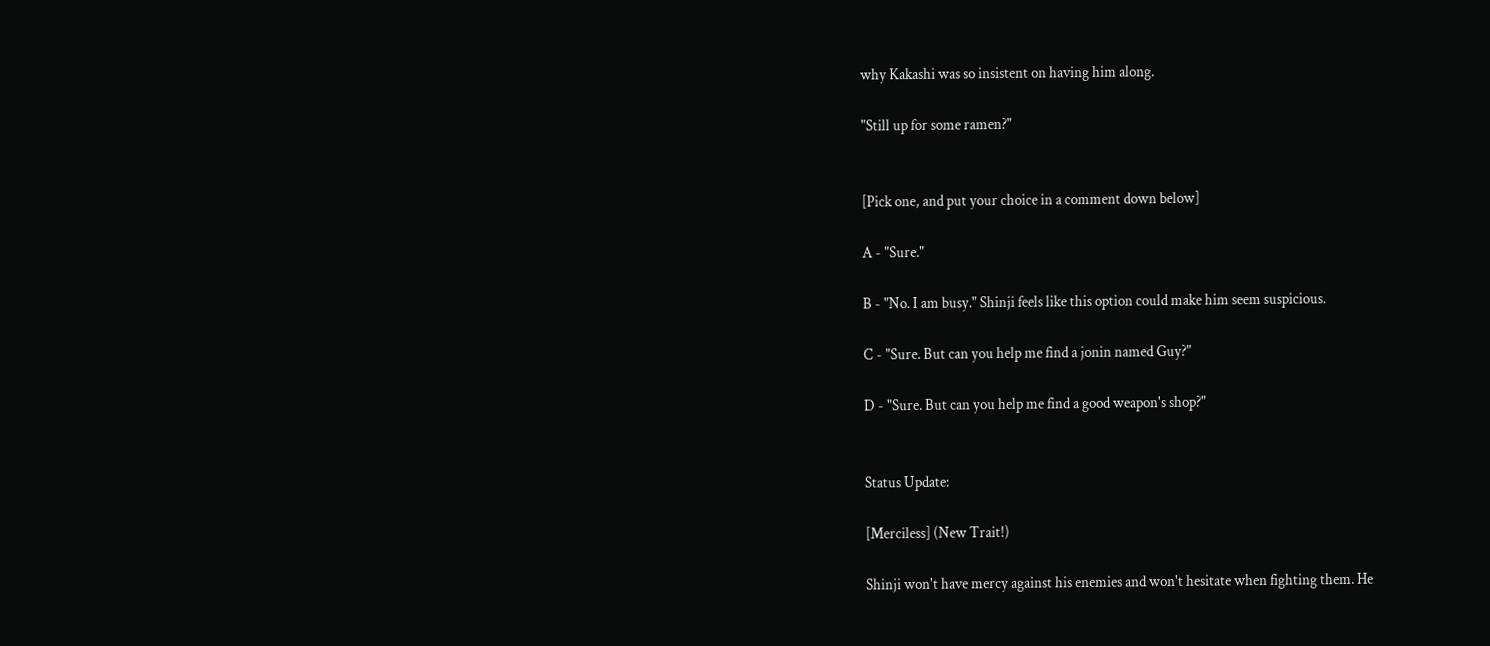why Kakashi was so insistent on having him along.

"Still up for some ramen?"


[Pick one, and put your choice in a comment down below]

A - "Sure."

B - "No. I am busy." Shinji feels like this option could make him seem suspicious.

C - "Sure. But can you help me find a jonin named Guy?"

D - "Sure. But can you help me find a good weapon's shop?"


Status Update:

[Merciless] (New Trait!)

Shinji won't have mercy against his enemies and won't hesitate when fighting them. He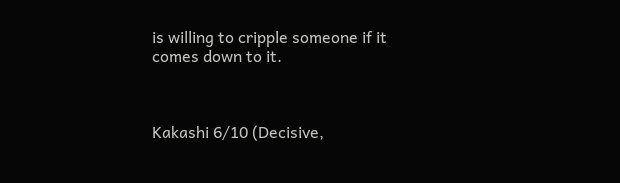is willing to cripple someone if it comes down to it.



Kakashi 6/10 (Decisive,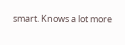smart. Knows a lot more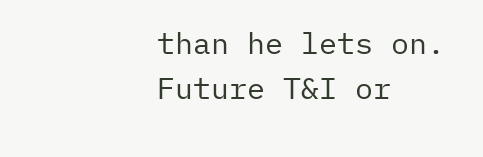than he lets on. Future T&I or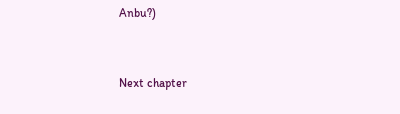Anbu?)


Next chapter